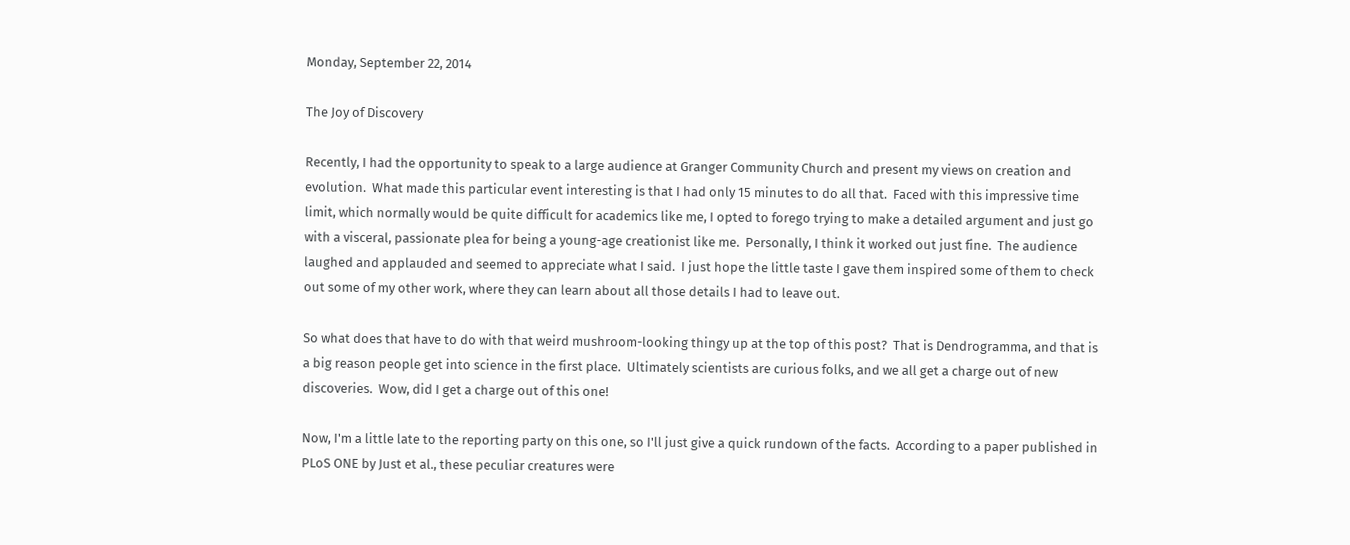Monday, September 22, 2014

The Joy of Discovery

Recently, I had the opportunity to speak to a large audience at Granger Community Church and present my views on creation and evolution.  What made this particular event interesting is that I had only 15 minutes to do all that.  Faced with this impressive time limit, which normally would be quite difficult for academics like me, I opted to forego trying to make a detailed argument and just go with a visceral, passionate plea for being a young-age creationist like me.  Personally, I think it worked out just fine.  The audience laughed and applauded and seemed to appreciate what I said.  I just hope the little taste I gave them inspired some of them to check out some of my other work, where they can learn about all those details I had to leave out.

So what does that have to do with that weird mushroom-looking thingy up at the top of this post?  That is Dendrogramma, and that is a big reason people get into science in the first place.  Ultimately scientists are curious folks, and we all get a charge out of new discoveries.  Wow, did I get a charge out of this one!

Now, I'm a little late to the reporting party on this one, so I'll just give a quick rundown of the facts.  According to a paper published in PLoS ONE by Just et al., these peculiar creatures were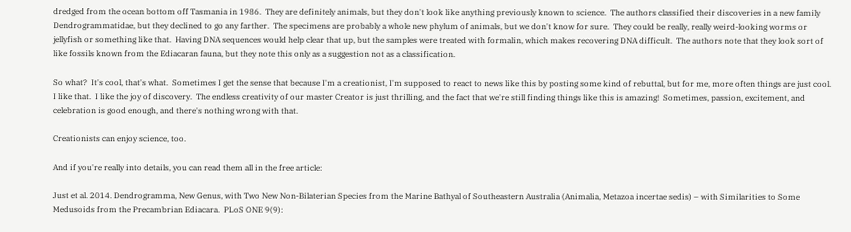dredged from the ocean bottom off Tasmania in 1986.  They are definitely animals, but they don't look like anything previously known to science.  The authors classified their discoveries in a new family Dendrogrammatidae, but they declined to go any farther.  The specimens are probably a whole new phylum of animals, but we don't know for sure.  They could be really, really weird-looking worms or jellyfish or something like that.  Having DNA sequences would help clear that up, but the samples were treated with formalin, which makes recovering DNA difficult.  The authors note that they look sort of like fossils known from the Ediacaran fauna, but they note this only as a suggestion not as a classification.

So what?  It's cool, that's what.  Sometimes I get the sense that because I'm a creationist, I'm supposed to react to news like this by posting some kind of rebuttal, but for me, more often things are just cool.  I like that.  I like the joy of discovery.  The endless creativity of our master Creator is just thrilling, and the fact that we're still finding things like this is amazing!  Sometimes, passion, excitement, and celebration is good enough, and there's nothing wrong with that.

Creationists can enjoy science, too.

And if you're really into details, you can read them all in the free article:

Just et al. 2014. Dendrogramma, New Genus, with Two New Non-Bilaterian Species from the Marine Bathyal of Southeastern Australia (Animalia, Metazoa incertae sedis) – with Similarities to Some Medusoids from the Precambrian Ediacara.  PLoS ONE 9(9):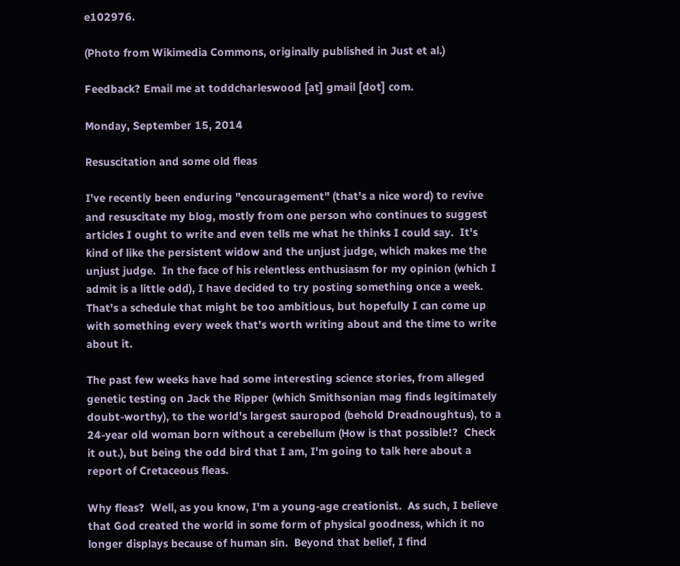e102976.

(Photo from Wikimedia Commons, originally published in Just et al.)

Feedback? Email me at toddcharleswood [at] gmail [dot] com.

Monday, September 15, 2014

Resuscitation and some old fleas

I've recently been enduring "encouragement" (that's a nice word) to revive and resuscitate my blog, mostly from one person who continues to suggest articles I ought to write and even tells me what he thinks I could say.  It's kind of like the persistent widow and the unjust judge, which makes me the unjust judge.  In the face of his relentless enthusiasm for my opinion (which I admit is a little odd), I have decided to try posting something once a week.  That's a schedule that might be too ambitious, but hopefully I can come up with something every week that's worth writing about and the time to write about it.

The past few weeks have had some interesting science stories, from alleged genetic testing on Jack the Ripper (which Smithsonian mag finds legitimately doubt-worthy), to the world's largest sauropod (behold Dreadnoughtus), to a 24-year old woman born without a cerebellum (How is that possible!?  Check it out.), but being the odd bird that I am, I'm going to talk here about a report of Cretaceous fleas.

Why fleas?  Well, as you know, I'm a young-age creationist.  As such, I believe that God created the world in some form of physical goodness, which it no longer displays because of human sin.  Beyond that belief, I find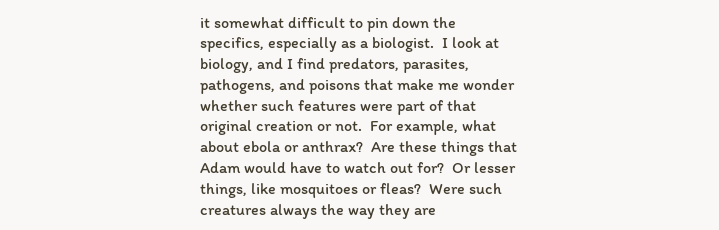it somewhat difficult to pin down the specifics, especially as a biologist.  I look at biology, and I find predators, parasites, pathogens, and poisons that make me wonder whether such features were part of that original creation or not.  For example, what about ebola or anthrax?  Are these things that Adam would have to watch out for?  Or lesser things, like mosquitoes or fleas?  Were such creatures always the way they are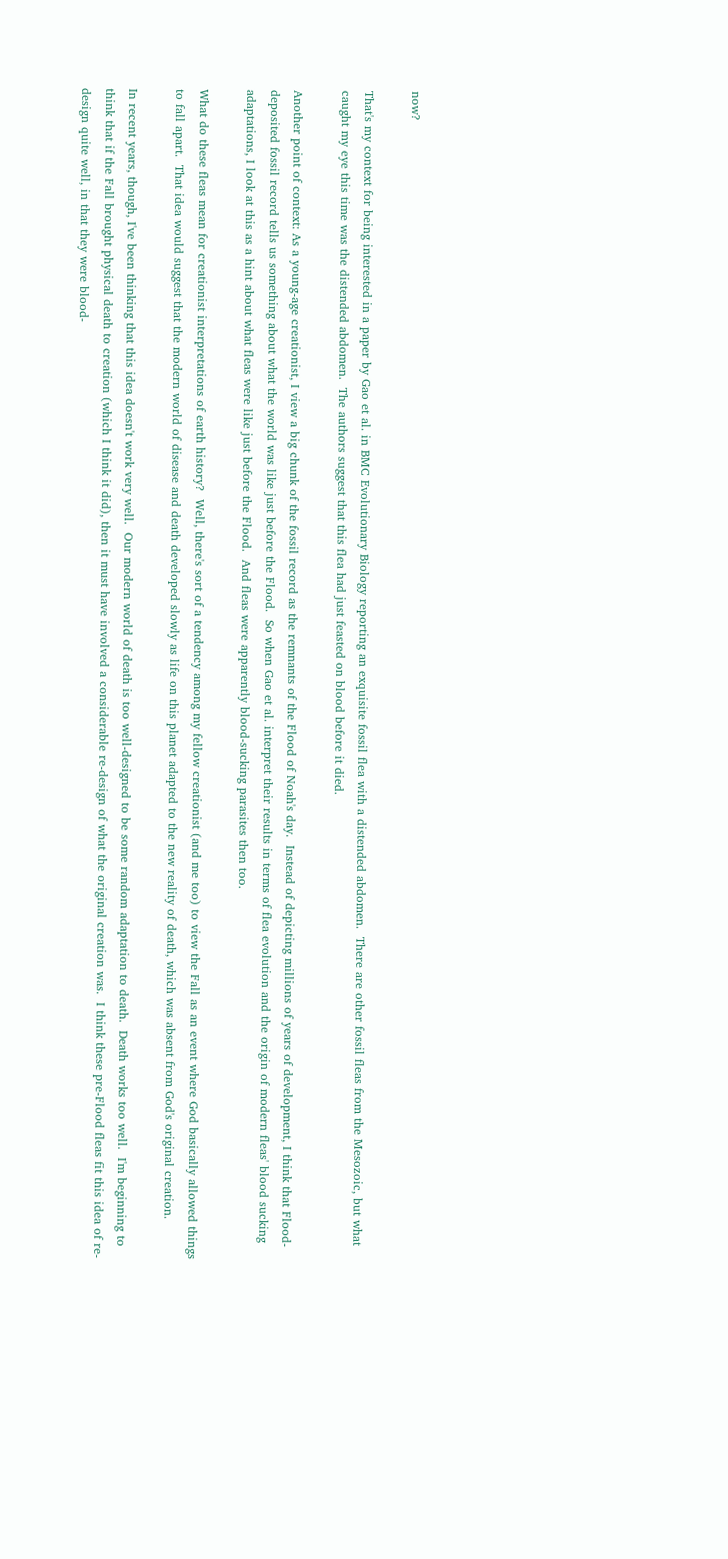now?

That's my context for being interested in a paper by Gao et al. in BMC Evolutionary Biology reporting an exquisite fossil flea with a distended abdomen.  There are other fossil fleas from the Mesozoic, but what caught my eye this time was the distended abdomen.  The authors suggest that this flea had just feasted on blood before it died.

Another point of context: As a young-age creationist, I view a big chunk of the fossil record as the remnants of the Flood of Noah's day.  Instead of depicting millions of years of development, I think that Flood-deposited fossil record tells us something about what the world was like just before the Flood.  So when Gao et al. interpret their results in terms of flea evolution and the origin of modern fleas' blood sucking adaptations, I look at this as a hint about what fleas were like just before the Flood.  And fleas were apparently blood-sucking parasites then too.

What do these fleas mean for creationist interpretations of earth history?  Well, there's sort of a tendency among my fellow creationist (and me too) to view the Fall as an event where God basically allowed things to fall apart.  That idea would suggest that the modern world of disease and death developed slowly as life on this planet adapted to the new reality of death, which was absent from God's original creation.

In recent years, though, I've been thinking that this idea doesn't work very well.  Our modern world of death is too well-designed to be some random adaptation to death.  Death works too well.  I'm beginning to think that if the Fall brought physical death to creation (which I think it did), then it must have involved a considerable re-design of what the original creation was.  I think these pre-Flood fleas fit this idea of re-design quite well, in that they were blood-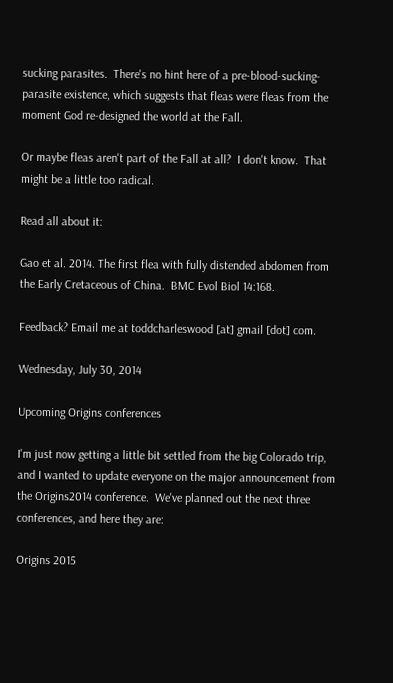sucking parasites.  There's no hint here of a pre-blood-sucking-parasite existence, which suggests that fleas were fleas from the moment God re-designed the world at the Fall.

Or maybe fleas aren't part of the Fall at all?  I don't know.  That might be a little too radical.

Read all about it:

Gao et al. 2014. The first flea with fully distended abdomen from the Early Cretaceous of China.  BMC Evol Biol 14:168.

Feedback? Email me at toddcharleswood [at] gmail [dot] com.

Wednesday, July 30, 2014

Upcoming Origins conferences

I'm just now getting a little bit settled from the big Colorado trip, and I wanted to update everyone on the major announcement from the Origins2014 conference.  We've planned out the next three conferences, and here they are:

Origins 2015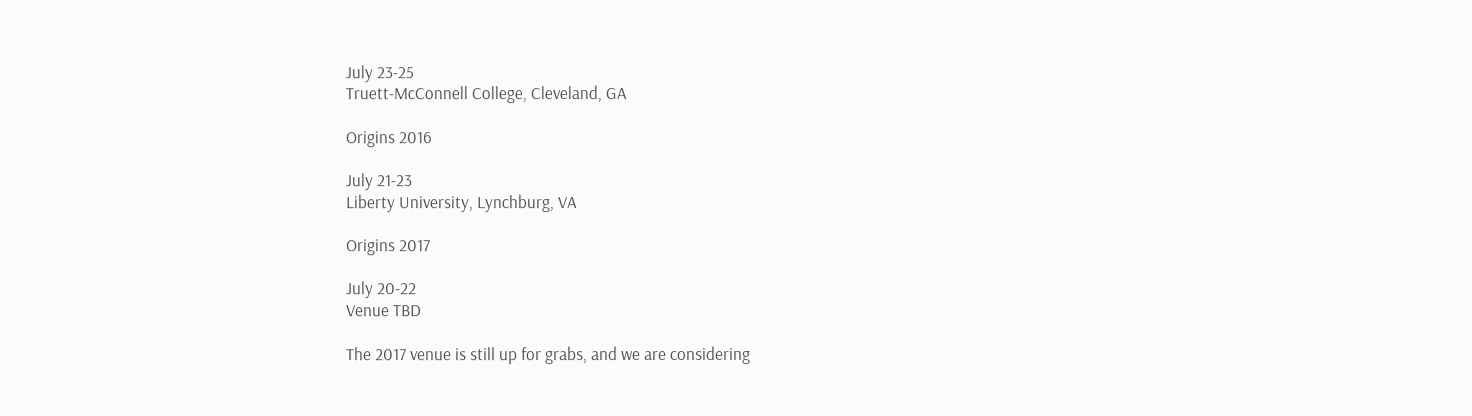July 23-25
Truett-McConnell College, Cleveland, GA

Origins 2016

July 21-23
Liberty University, Lynchburg, VA

Origins 2017

July 20-22
Venue TBD

The 2017 venue is still up for grabs, and we are considering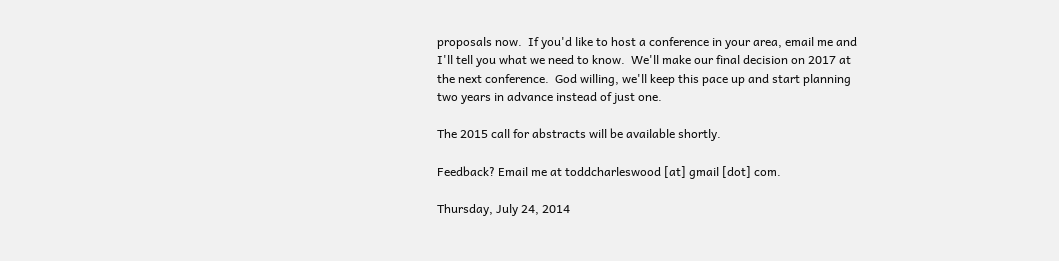proposals now.  If you'd like to host a conference in your area, email me and I'll tell you what we need to know.  We'll make our final decision on 2017 at the next conference.  God willing, we'll keep this pace up and start planning two years in advance instead of just one.

The 2015 call for abstracts will be available shortly.

Feedback? Email me at toddcharleswood [at] gmail [dot] com.

Thursday, July 24, 2014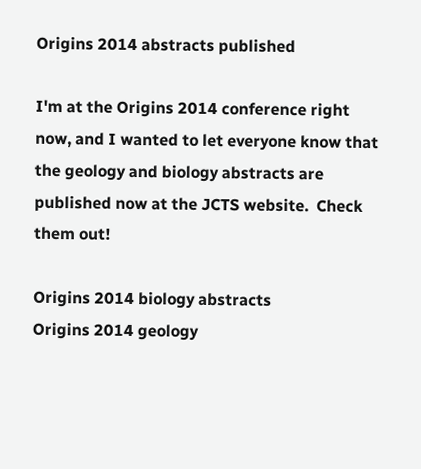Origins 2014 abstracts published

I'm at the Origins 2014 conference right now, and I wanted to let everyone know that the geology and biology abstracts are published now at the JCTS website.  Check them out!

Origins 2014 biology abstracts
Origins 2014 geology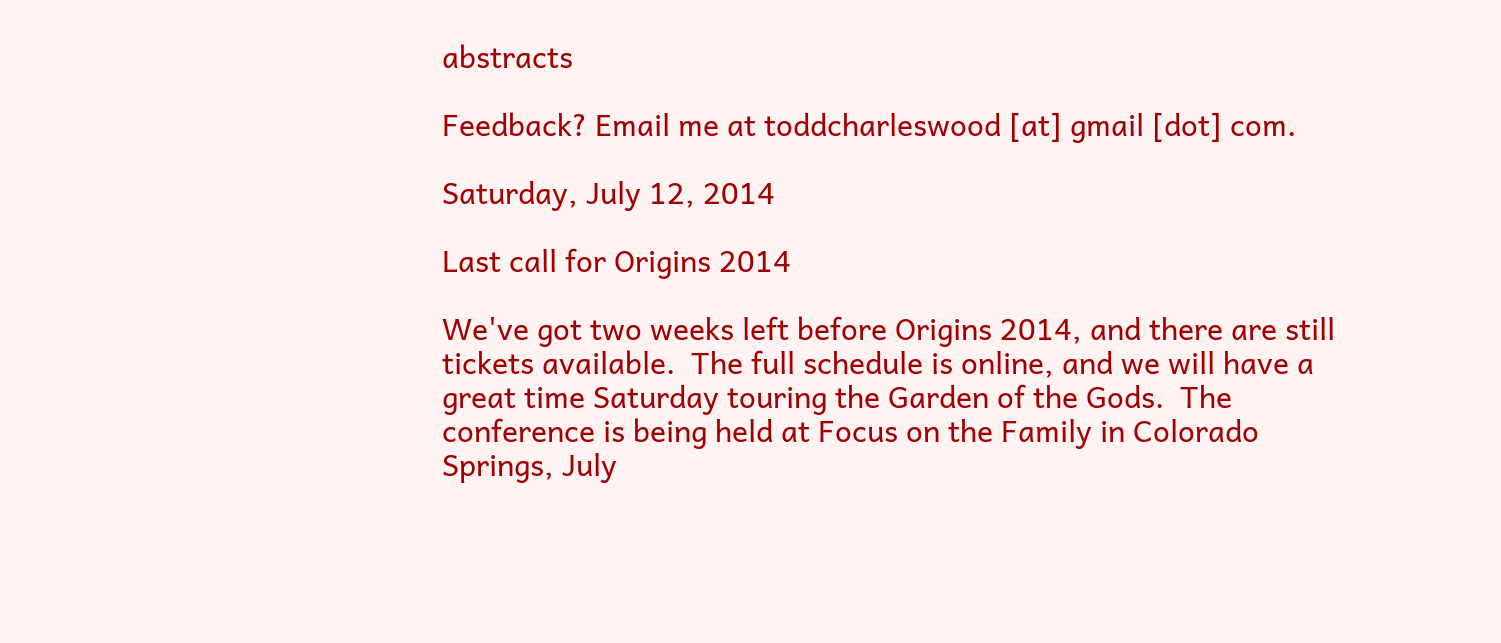abstracts

Feedback? Email me at toddcharleswood [at] gmail [dot] com.

Saturday, July 12, 2014

Last call for Origins 2014

We've got two weeks left before Origins 2014, and there are still tickets available.  The full schedule is online, and we will have a great time Saturday touring the Garden of the Gods.  The conference is being held at Focus on the Family in Colorado Springs, July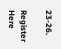23-26.

Register Here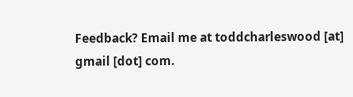Feedback? Email me at toddcharleswood [at] gmail [dot] com.